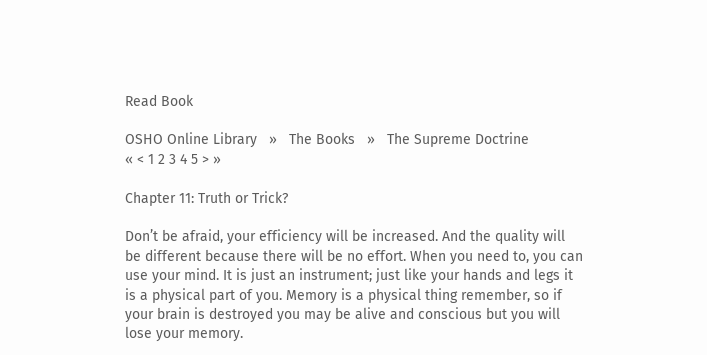Read Book

OSHO Online Library   »   The Books   »   The Supreme Doctrine
« < 1 2 3 4 5 > »

Chapter 11: Truth or Trick?

Don’t be afraid, your efficiency will be increased. And the quality will be different because there will be no effort. When you need to, you can use your mind. It is just an instrument; just like your hands and legs it is a physical part of you. Memory is a physical thing remember, so if your brain is destroyed you may be alive and conscious but you will lose your memory.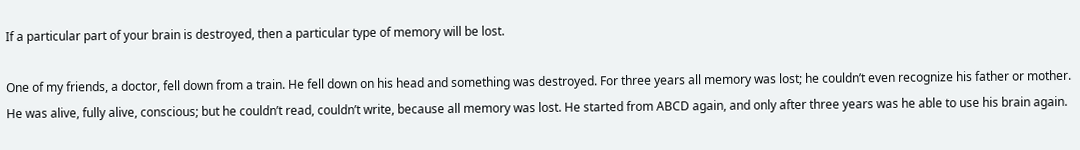If a particular part of your brain is destroyed, then a particular type of memory will be lost.

One of my friends, a doctor, fell down from a train. He fell down on his head and something was destroyed. For three years all memory was lost; he couldn’t even recognize his father or mother. He was alive, fully alive, conscious; but he couldn’t read, couldn’t write, because all memory was lost. He started from ABCD again, and only after three years was he able to use his brain again.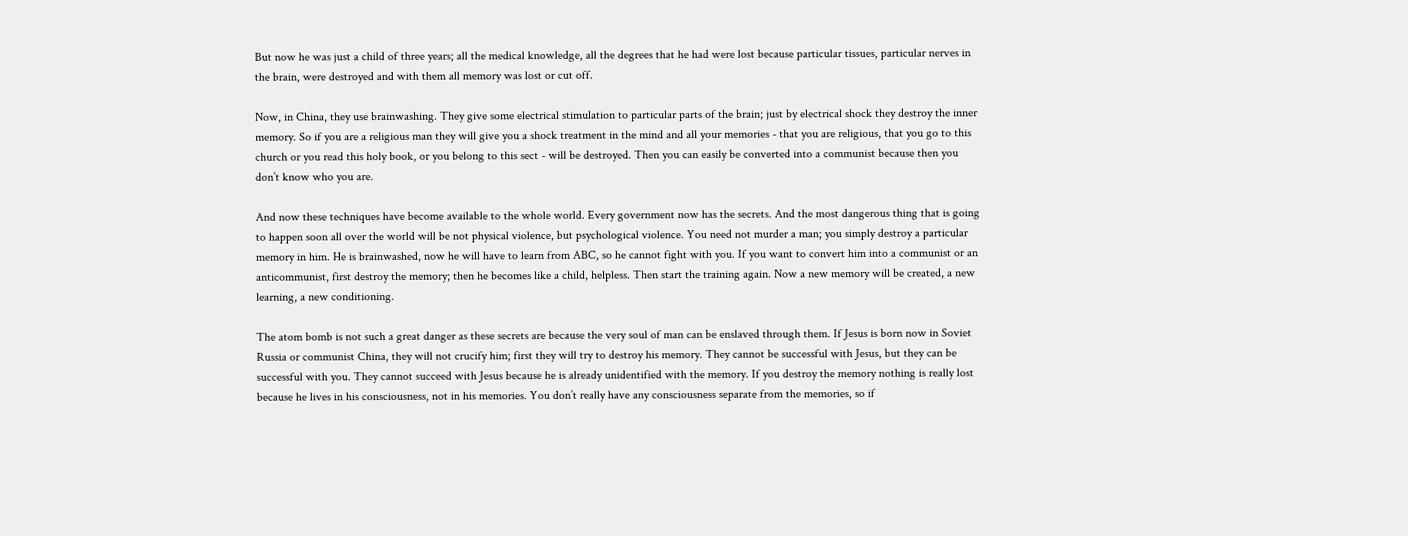But now he was just a child of three years; all the medical knowledge, all the degrees that he had were lost because particular tissues, particular nerves in the brain, were destroyed and with them all memory was lost or cut off.

Now, in China, they use brainwashing. They give some electrical stimulation to particular parts of the brain; just by electrical shock they destroy the inner memory. So if you are a religious man they will give you a shock treatment in the mind and all your memories - that you are religious, that you go to this church or you read this holy book, or you belong to this sect - will be destroyed. Then you can easily be converted into a communist because then you don’t know who you are.

And now these techniques have become available to the whole world. Every government now has the secrets. And the most dangerous thing that is going to happen soon all over the world will be not physical violence, but psychological violence. You need not murder a man; you simply destroy a particular memory in him. He is brainwashed, now he will have to learn from ABC, so he cannot fight with you. If you want to convert him into a communist or an anticommunist, first destroy the memory; then he becomes like a child, helpless. Then start the training again. Now a new memory will be created, a new learning, a new conditioning.

The atom bomb is not such a great danger as these secrets are because the very soul of man can be enslaved through them. If Jesus is born now in Soviet Russia or communist China, they will not crucify him; first they will try to destroy his memory. They cannot be successful with Jesus, but they can be successful with you. They cannot succeed with Jesus because he is already unidentified with the memory. If you destroy the memory nothing is really lost because he lives in his consciousness, not in his memories. You don’t really have any consciousness separate from the memories, so if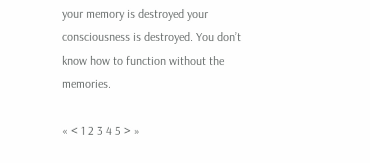your memory is destroyed your consciousness is destroyed. You don’t know how to function without the memories.

« < 1 2 3 4 5 > »